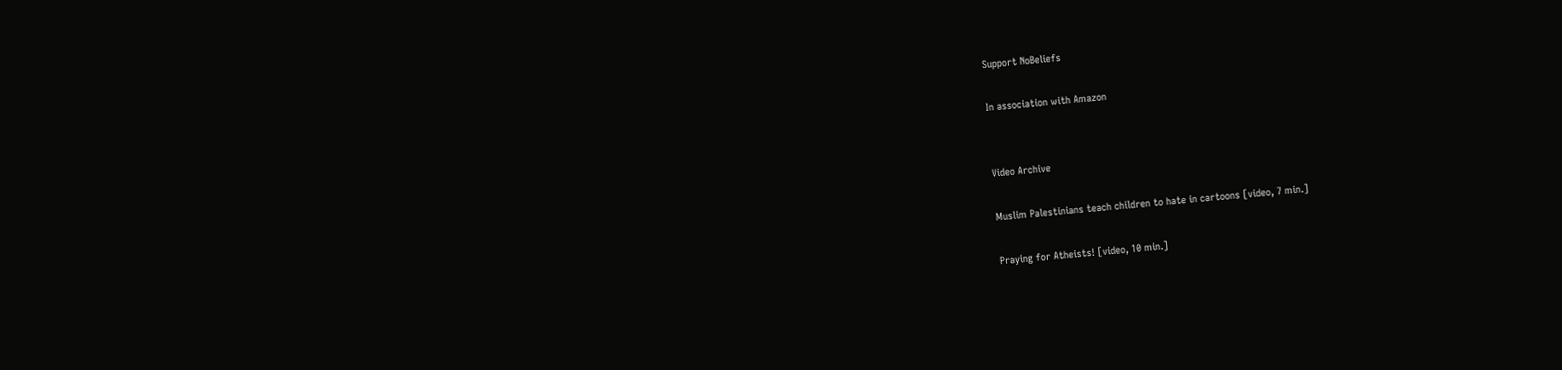Support NoBeliefs

In association with Amazon


Video Archive

Muslim Palestinians teach children to hate in cartoons [video, 7 min.]

Praying for Atheists! [video, 10 min.]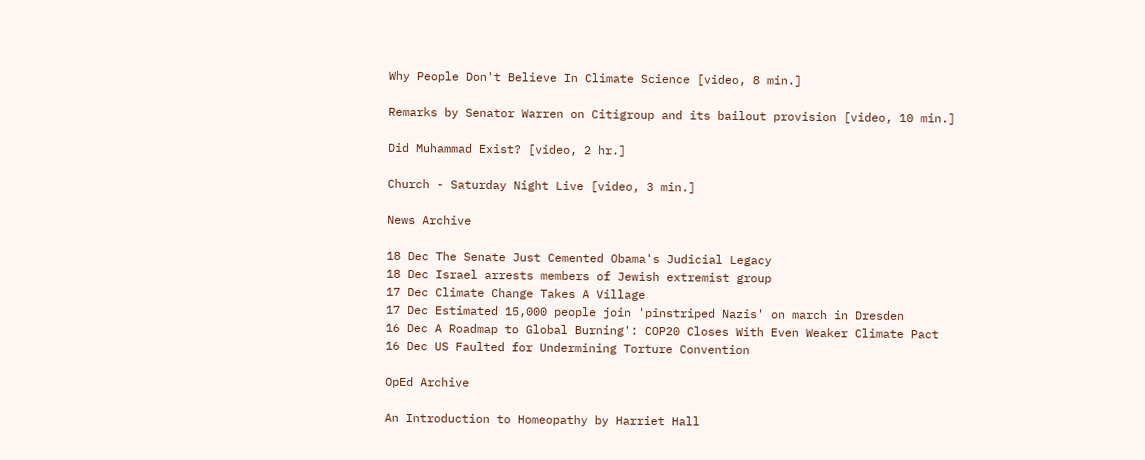Why People Don't Believe In Climate Science [video, 8 min.]

Remarks by Senator Warren on Citigroup and its bailout provision [video, 10 min.]

Did Muhammad Exist? [video, 2 hr.]

Church - Saturday Night Live [video, 3 min.]

News Archive

18 Dec The Senate Just Cemented Obama's Judicial Legacy
18 Dec Israel arrests members of Jewish extremist group
17 Dec Climate Change Takes A Village
17 Dec Estimated 15,000 people join 'pinstriped Nazis' on march in Dresden
16 Dec A Roadmap to Global Burning': COP20 Closes With Even Weaker Climate Pact
16 Dec US Faulted for Undermining Torture Convention

OpEd Archive

An Introduction to Homeopathy by Harriet Hall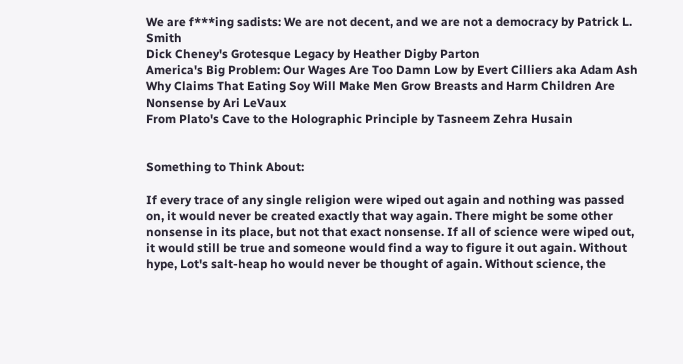We are f***ing sadists: We are not decent, and we are not a democracy by Patrick L. Smith
Dick Cheney's Grotesque Legacy by Heather Digby Parton
America's Big Problem: Our Wages Are Too Damn Low by Evert Cilliers aka Adam Ash
Why Claims That Eating Soy Will Make Men Grow Breasts and Harm Children Are Nonsense by Ari LeVaux
From Plato's Cave to the Holographic Principle by Tasneem Zehra Husain


Something to Think About:

If every trace of any single religion were wiped out again and nothing was passed on, it would never be created exactly that way again. There might be some other nonsense in its place, but not that exact nonsense. If all of science were wiped out, it would still be true and someone would find a way to figure it out again. Without hype, Lot's salt-heap ho would never be thought of again. Without science, the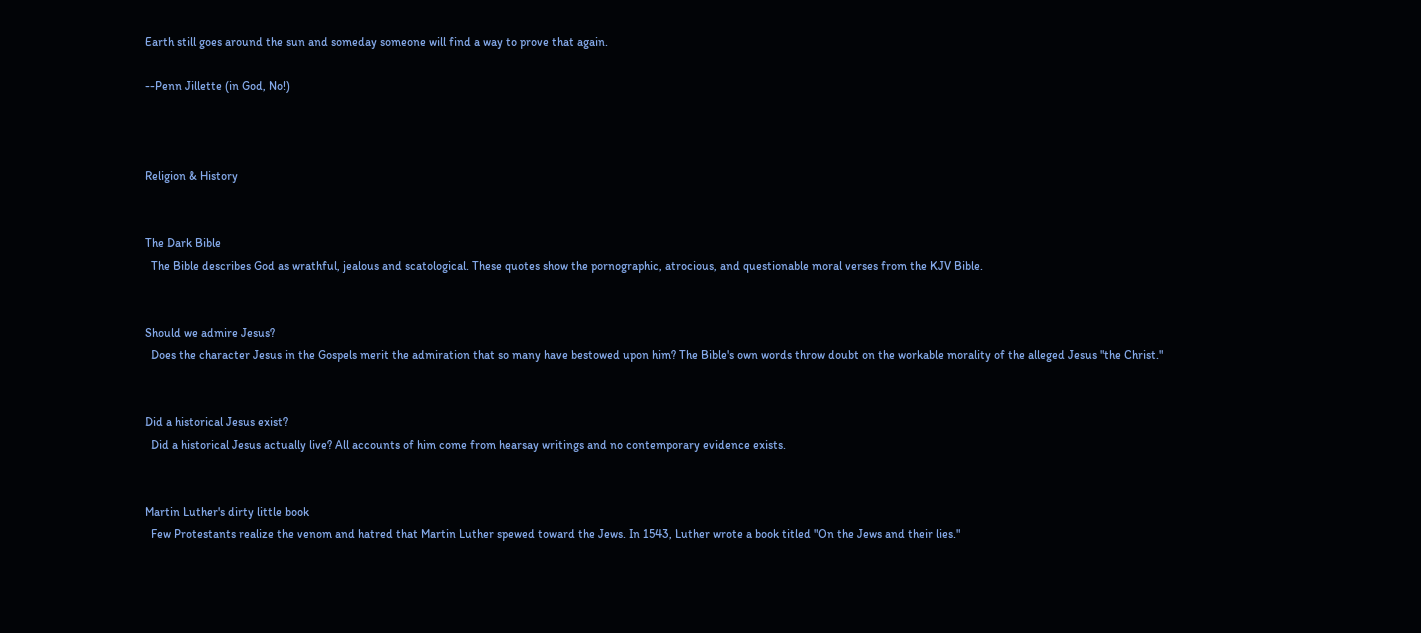Earth still goes around the sun and someday someone will find a way to prove that again.

--Penn Jillette (in God, No!)



Religion & History


The Dark Bible
  The Bible describes God as wrathful, jealous and scatological. These quotes show the pornographic, atrocious, and questionable moral verses from the KJV Bible.


Should we admire Jesus?
  Does the character Jesus in the Gospels merit the admiration that so many have bestowed upon him? The Bible's own words throw doubt on the workable morality of the alleged Jesus "the Christ."


Did a historical Jesus exist?
  Did a historical Jesus actually live? All accounts of him come from hearsay writings and no contemporary evidence exists.


Martin Luther's dirty little book
  Few Protestants realize the venom and hatred that Martin Luther spewed toward the Jews. In 1543, Luther wrote a book titled "On the Jews and their lies."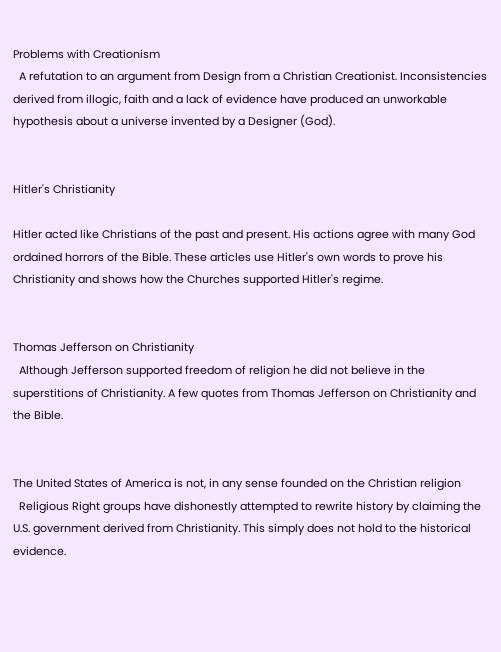Problems with Creationism
  A refutation to an argument from Design from a Christian Creationist. Inconsistencies derived from illogic, faith and a lack of evidence have produced an unworkable hypothesis about a universe invented by a Designer (God).


Hitler's Christianity

Hitler acted like Christians of the past and present. His actions agree with many God ordained horrors of the Bible. These articles use Hitler's own words to prove his Christianity and shows how the Churches supported Hitler's regime.


Thomas Jefferson on Christianity
  Although Jefferson supported freedom of religion he did not believe in the superstitions of Christianity. A few quotes from Thomas Jefferson on Christianity and the Bible.


The United States of America is not, in any sense founded on the Christian religion
  Religious Right groups have dishonestly attempted to rewrite history by claiming the U.S. government derived from Christianity. This simply does not hold to the historical evidence.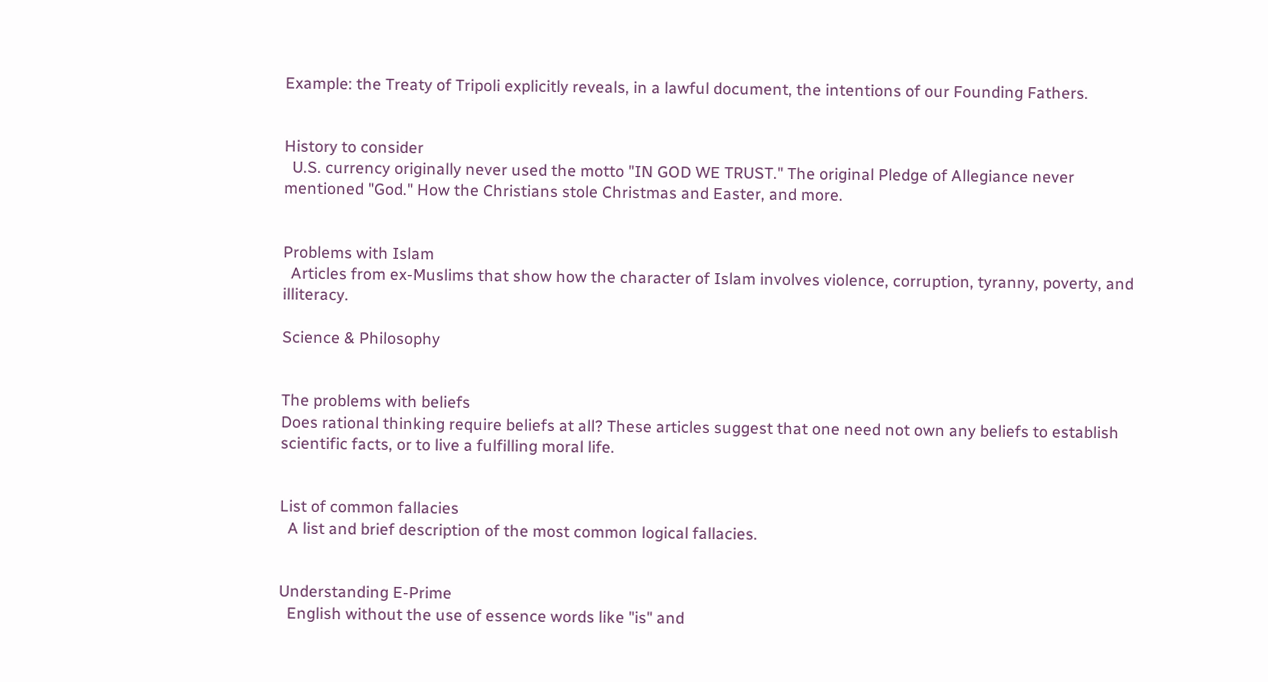Example: the Treaty of Tripoli explicitly reveals, in a lawful document, the intentions of our Founding Fathers.


History to consider
  U.S. currency originally never used the motto "IN GOD WE TRUST." The original Pledge of Allegiance never mentioned "God." How the Christians stole Christmas and Easter, and more.


Problems with Islam
  Articles from ex-Muslims that show how the character of Islam involves violence, corruption, tyranny, poverty, and illiteracy.

Science & Philosophy


The problems with beliefs
Does rational thinking require beliefs at all? These articles suggest that one need not own any beliefs to establish scientific facts, or to live a fulfilling moral life.


List of common fallacies
  A list and brief description of the most common logical fallacies.


Understanding E-Prime
  English without the use of essence words like "is" and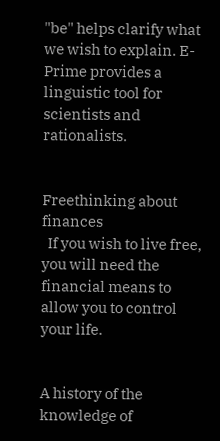"be" helps clarify what we wish to explain. E-Prime provides a linguistic tool for scientists and rationalists.


Freethinking about finances
  If you wish to live free, you will need the financial means to allow you to control your life.


A history of the knowledge of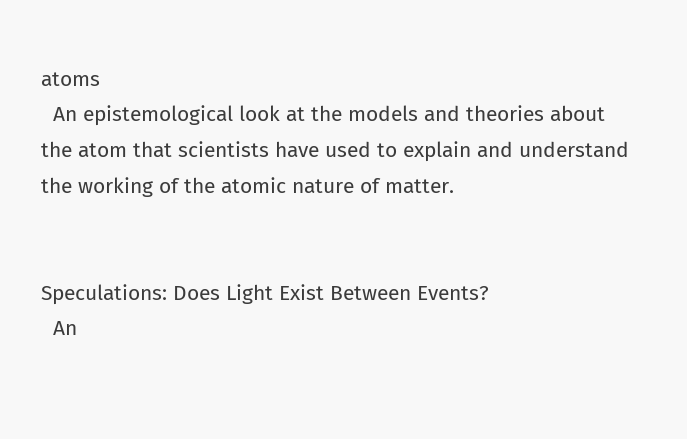atoms
  An epistemological look at the models and theories about the atom that scientists have used to explain and understand the working of the atomic nature of matter.


Speculations: Does Light Exist Between Events?
  An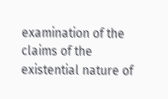examination of the claims of the existential nature of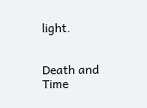light.


Death and Time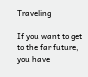Traveling

If you want to get to the far future, you have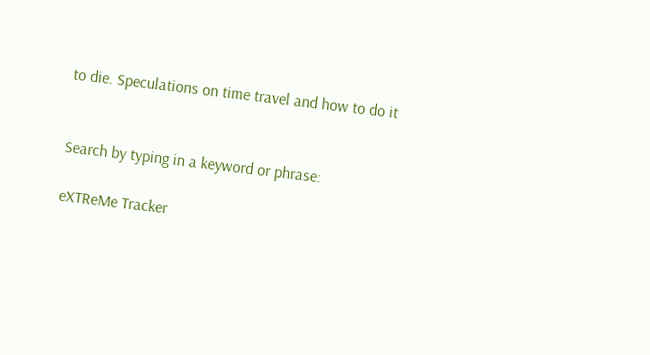to die. Speculations on time travel and how to do it


Search by typing in a keyword or phrase:

eXTReMe Tracker